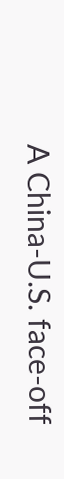A China-U.S. face-off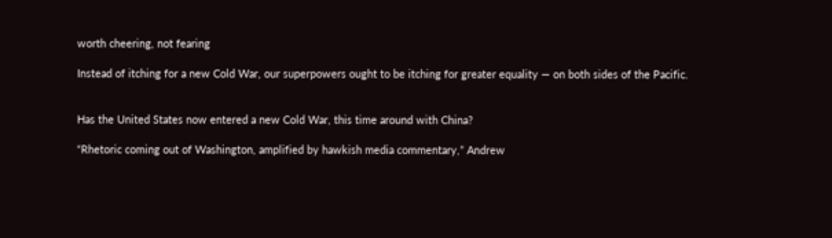worth cheering, not fearing

Instead of itching for a new Cold War, our superpowers ought to be itching for greater equality — on both sides of the Pacific.


Has the United States now entered a new Cold War, this time around with China?

“Rhetoric coming out of Washington, amplified by hawkish media commentary,” Andrew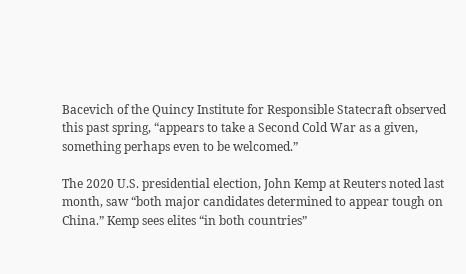Bacevich of the Quincy Institute for Responsible Statecraft observed this past spring, “appears to take a Second Cold War as a given, something perhaps even to be welcomed.”

The 2020 U.S. presidential election, John Kemp at Reuters noted last month, saw “both major candidates determined to appear tough on China.” Kemp sees elites “in both countries”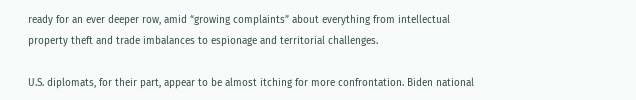ready for an ever deeper row, amid “growing complaints” about everything from intellectual property theft and trade imbalances to espionage and territorial challenges.

U.S. diplomats, for their part, appear to be almost itching for more confrontation. Biden national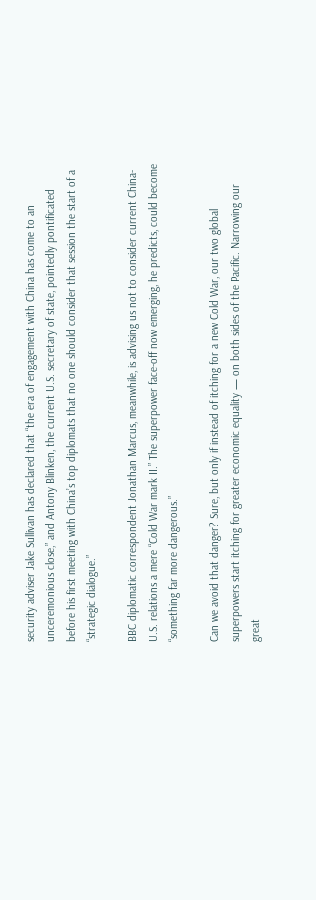security adviser Jake Sullivan has declared that “the era of engagement with China has come to an unceremonious close,” and Antony Blinken, the current U.S. secretary of state, pointedly pontificated before his first meeting with China’s top diplomats that no one should consider that session the start of a “strategic dialogue.”

BBC diplomatic correspondent Jonathan Marcus, meanwhile, is advising us not to consider current China-U.S. relations a mere “Cold War mark II.” The superpower face-off now emerging, he predicts, could become “something far more dangerous.”

Can we avoid that danger? Sure, but only if instead of itching for a new Cold War, our two global superpowers start itching for greater economic equality — on both sides of the Pacific. Narrowing our great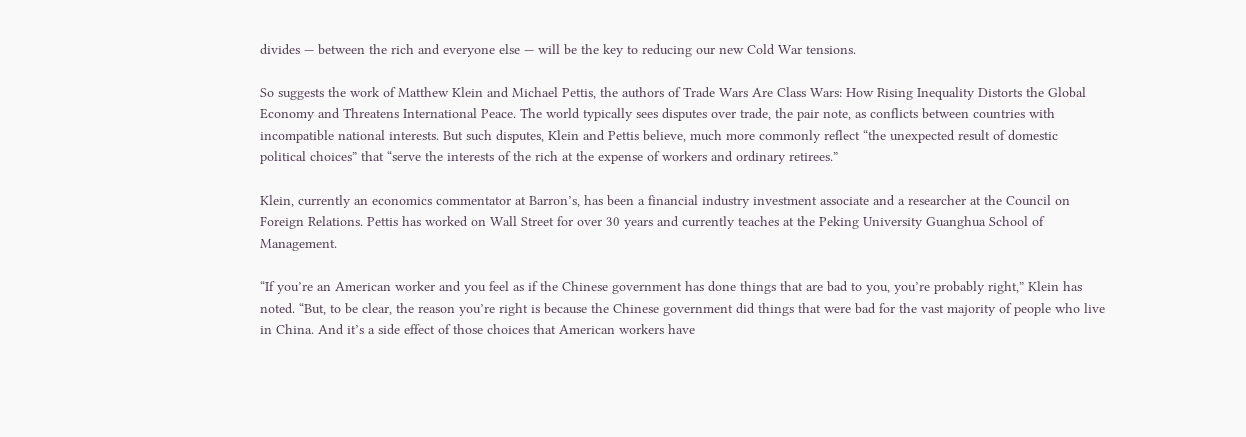divides — between the rich and everyone else — will be the key to reducing our new Cold War tensions.

So suggests the work of Matthew Klein and Michael Pettis, the authors of Trade Wars Are Class Wars: How Rising Inequality Distorts the Global Economy and Threatens International Peace. The world typically sees disputes over trade, the pair note, as conflicts between countries with incompatible national interests. But such disputes, Klein and Pettis believe, much more commonly reflect “the unexpected result of domestic political choices” that “serve the interests of the rich at the expense of workers and ordinary retirees.”

Klein, currently an economics commentator at Barron’s, has been a financial industry investment associate and a researcher at the Council on Foreign Relations. Pettis has worked on Wall Street for over 30 years and currently teaches at the Peking University Guanghua School of Management.

“If you’re an American worker and you feel as if the Chinese government has done things that are bad to you, you’re probably right,” Klein has noted. “But, to be clear, the reason you’re right is because the Chinese government did things that were bad for the vast majority of people who live in China. And it’s a side effect of those choices that American workers have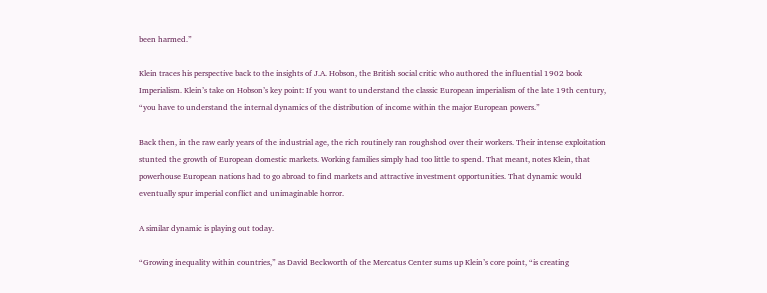been harmed.”

Klein traces his perspective back to the insights of J.A. Hobson, the British social critic who authored the influential 1902 book Imperialism. Klein’s take on Hobson’s key point: If you want to understand the classic European imperialism of the late 19th century, “you have to understand the internal dynamics of the distribution of income within the major European powers.”

Back then, in the raw early years of the industrial age, the rich routinely ran roughshod over their workers. Their intense exploitation stunted the growth of European domestic markets. Working families simply had too little to spend. That meant, notes Klein, that powerhouse European nations had to go abroad to find markets and attractive investment opportunities. That dynamic would eventually spur imperial conflict and unimaginable horror.

A similar dynamic is playing out today.

“Growing inequality within countries,” as David Beckworth of the Mercatus Center sums up Klein’s core point, “is creating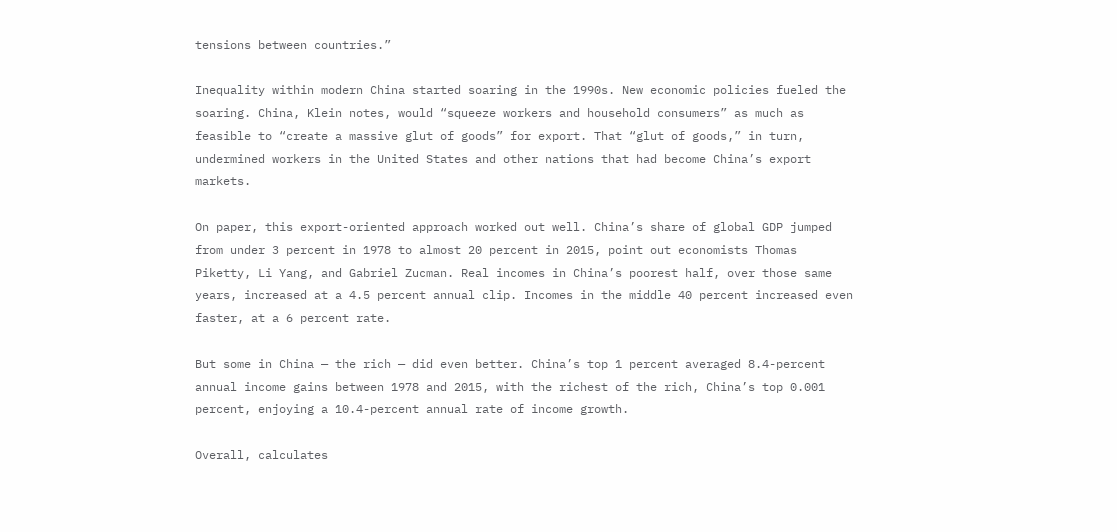tensions between countries.”

Inequality within modern China started soaring in the 1990s. New economic policies fueled the soaring. China, Klein notes, would “squeeze workers and household consumers” as much as feasible to “create a massive glut of goods” for export. That “glut of goods,” in turn, undermined workers in the United States and other nations that had become China’s export markets.

On paper, this export-oriented approach worked out well. China’s share of global GDP jumped from under 3 percent in 1978 to almost 20 percent in 2015, point out economists Thomas Piketty, Li Yang, and Gabriel Zucman. Real incomes in China’s poorest half, over those same years, increased at a 4.5 percent annual clip. Incomes in the middle 40 percent increased even faster, at a 6 percent rate.

But some in China — the rich — did even better. China’s top 1 percent averaged 8.4-percent annual income gains between 1978 and 2015, with the richest of the rich, China’s top 0.001 percent, enjoying a 10.4-percent annual rate of income growth.

Overall, calculates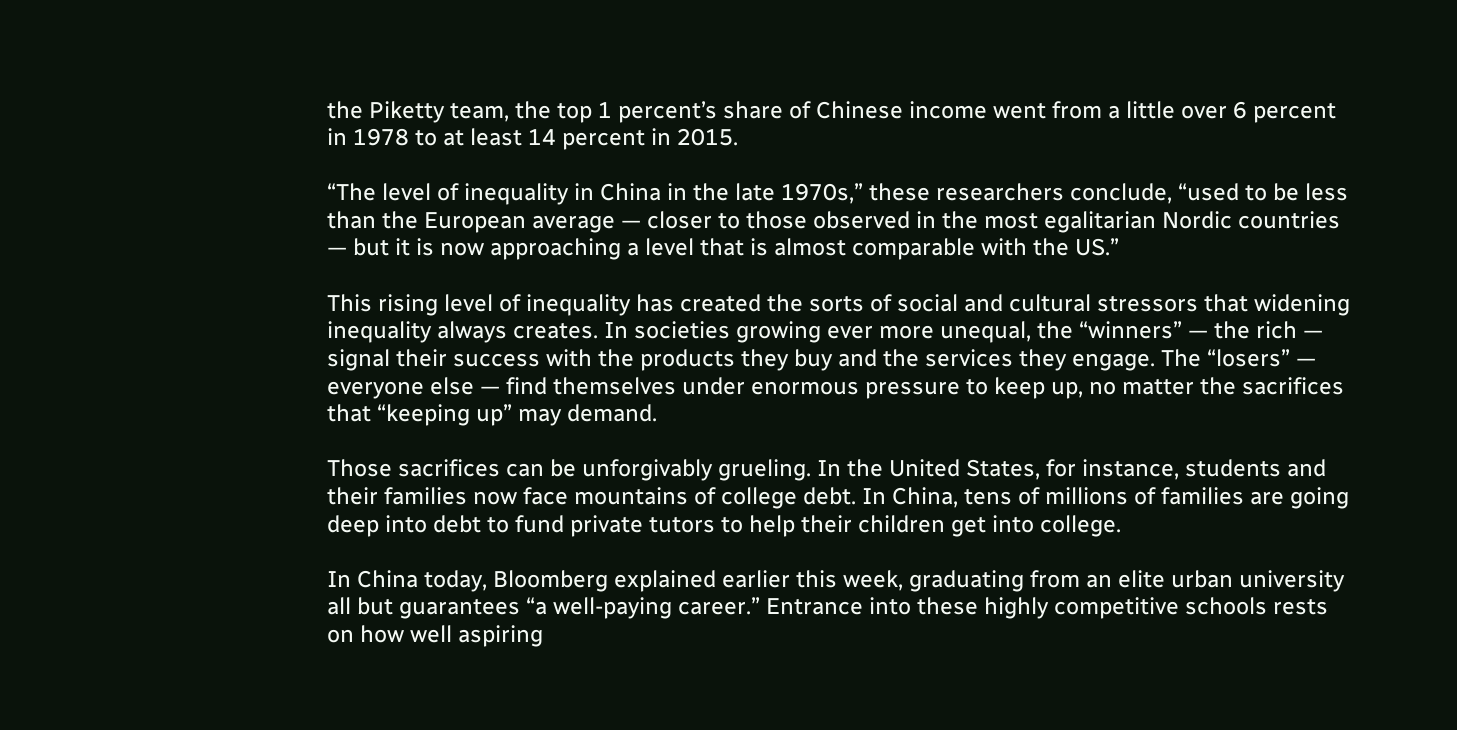the Piketty team, the top 1 percent’s share of Chinese income went from a little over 6 percent in 1978 to at least 14 percent in 2015.

“The level of inequality in China in the late 1970s,” these researchers conclude, “used to be less than the European average — closer to those observed in the most egalitarian Nordic countries — but it is now approaching a level that is almost comparable with the US.”

This rising level of inequality has created the sorts of social and cultural stressors that widening inequality always creates. In societies growing ever more unequal, the “winners” — the rich — signal their success with the products they buy and the services they engage. The “losers” — everyone else — find themselves under enormous pressure to keep up, no matter the sacrifices that “keeping up” may demand.

Those sacrifices can be unforgivably grueling. In the United States, for instance, students and their families now face mountains of college debt. In China, tens of millions of families are going deep into debt to fund private tutors to help their children get into college.

In China today, Bloomberg explained earlier this week, graduating from an elite urban university all but guarantees “a well-paying career.” Entrance into these highly competitive schools rests on how well aspiring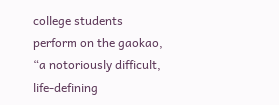college students perform on the gaokao, “a notoriously difficult, life-defining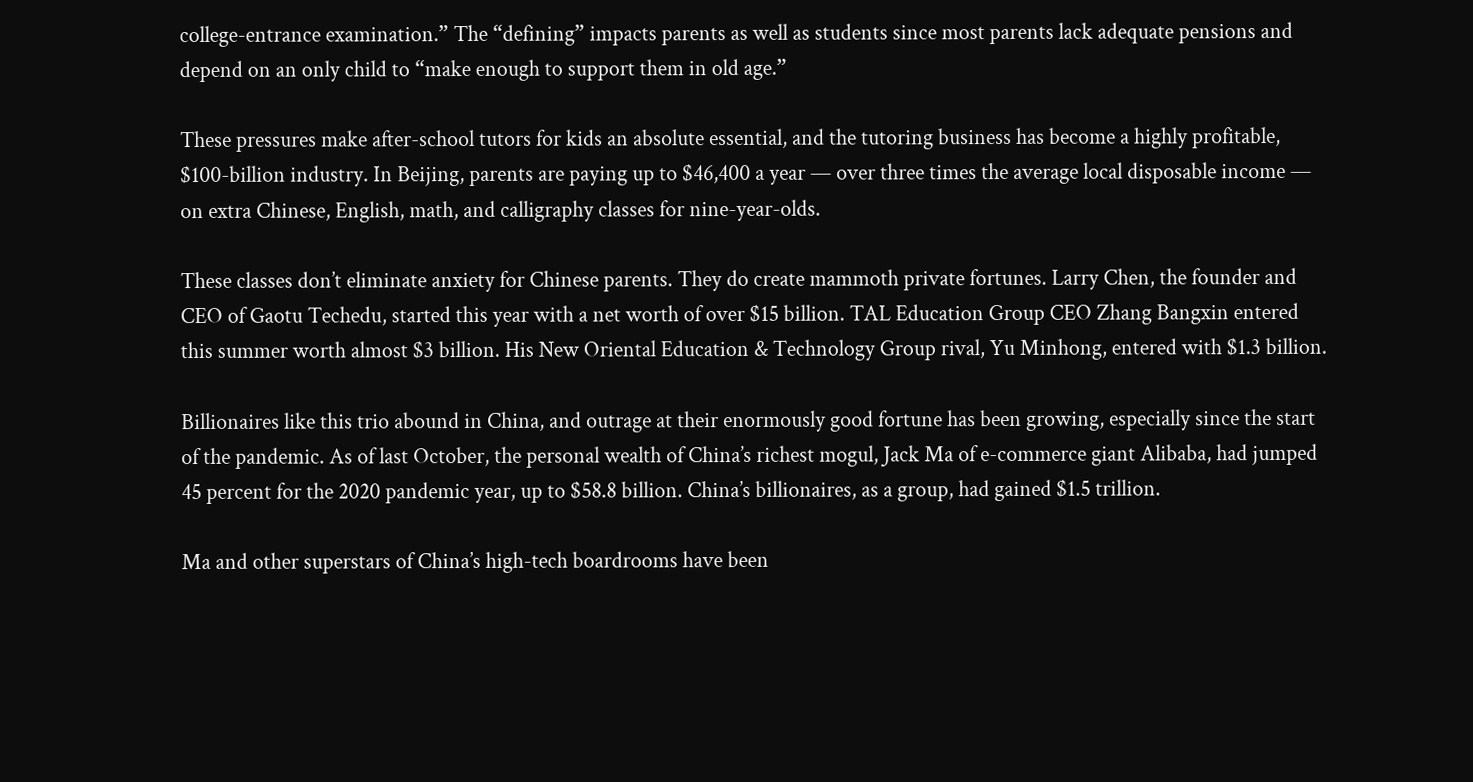college-entrance examination.” The “defining” impacts parents as well as students since most parents lack adequate pensions and depend on an only child to “make enough to support them in old age.”

These pressures make after-school tutors for kids an absolute essential, and the tutoring business has become a highly profitable, $100-billion industry. In Beijing, parents are paying up to $46,400 a year — over three times the average local disposable income — on extra Chinese, English, math, and calligraphy classes for nine-year-olds.

These classes don’t eliminate anxiety for Chinese parents. They do create mammoth private fortunes. Larry Chen, the founder and CEO of Gaotu Techedu, started this year with a net worth of over $15 billion. TAL Education Group CEO Zhang Bangxin entered this summer worth almost $3 billion. His New Oriental Education & Technology Group rival, Yu Minhong, entered with $1.3 billion.

Billionaires like this trio abound in China, and outrage at their enormously good fortune has been growing, especially since the start of the pandemic. As of last October, the personal wealth of China’s richest mogul, Jack Ma of e-commerce giant Alibaba, had jumped 45 percent for the 2020 pandemic year, up to $58.8 billion. China’s billionaires, as a group, had gained $1.5 trillion.

Ma and other superstars of China’s high-tech boardrooms have been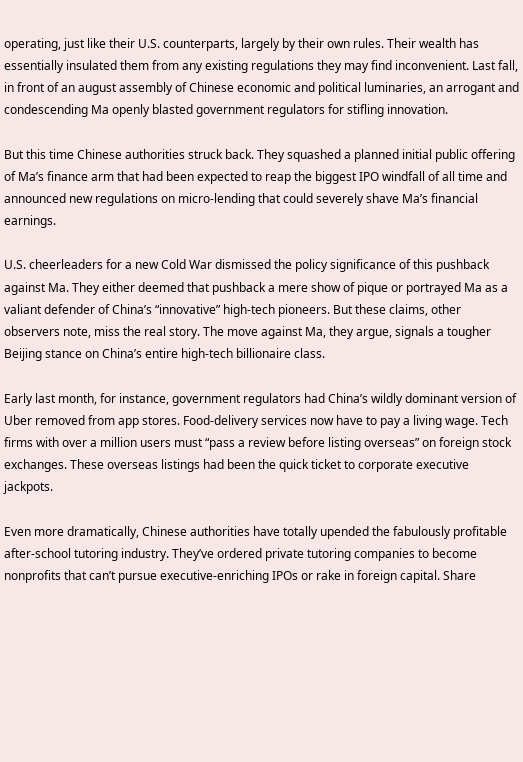operating, just like their U.S. counterparts, largely by their own rules. Their wealth has essentially insulated them from any existing regulations they may find inconvenient. Last fall, in front of an august assembly of Chinese economic and political luminaries, an arrogant and condescending Ma openly blasted government regulators for stifling innovation.

But this time Chinese authorities struck back. They squashed a planned initial public offering of Ma’s finance arm that had been expected to reap the biggest IPO windfall of all time and announced new regulations on micro-lending that could severely shave Ma’s financial earnings.

U.S. cheerleaders for a new Cold War dismissed the policy significance of this pushback against Ma. They either deemed that pushback a mere show of pique or portrayed Ma as a valiant defender of China’s “innovative” high-tech pioneers. But these claims, other observers note, miss the real story. The move against Ma, they argue, signals a tougher Beijing stance on China’s entire high-tech billionaire class.

Early last month, for instance, government regulators had China’s wildly dominant version of Uber removed from app stores. Food-delivery services now have to pay a living wage. Tech firms with over a million users must “pass a review before listing overseas” on foreign stock exchanges. These overseas listings had been the quick ticket to corporate executive jackpots.

Even more dramatically, Chinese authorities have totally upended the fabulously profitable after-school tutoring industry. They’ve ordered private tutoring companies to become nonprofits that can’t pursue executive-enriching IPOs or rake in foreign capital. Share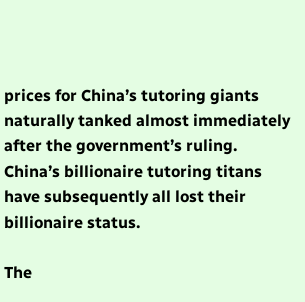prices for China’s tutoring giants naturally tanked almost immediately after the government’s ruling. China’s billionaire tutoring titans have subsequently all lost their billionaire status.

The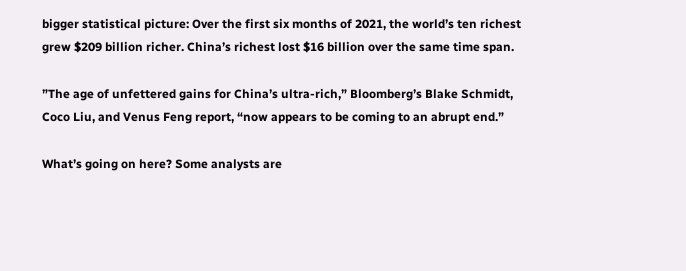bigger statistical picture: Over the first six months of 2021, the world’s ten richest grew $209 billion richer. China’s richest lost $16 billion over the same time span.

”The age of unfettered gains for China’s ultra-rich,” Bloomberg’s Blake Schmidt, Coco Liu, and Venus Feng report, “now appears to be coming to an abrupt end.”

What’s going on here? Some analysts are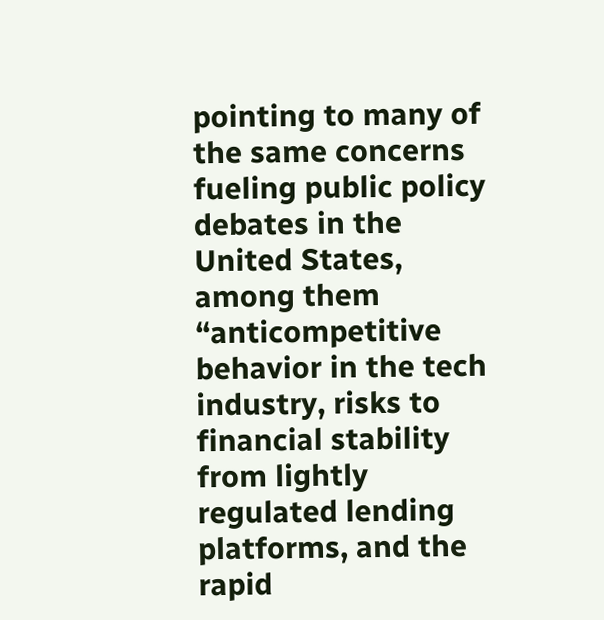pointing to many of the same concerns fueling public policy debates in the United States, among them “anticompetitive behavior in the tech industry, risks to financial stability from lightly regulated lending platforms, and the rapid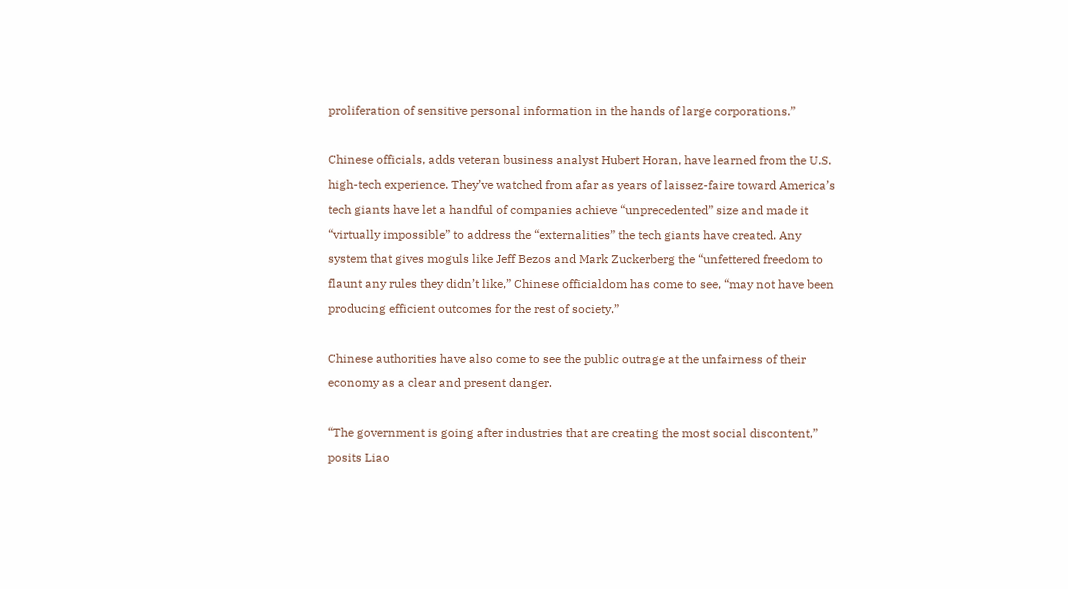proliferation of sensitive personal information in the hands of large corporations.”

Chinese officials, adds veteran business analyst Hubert Horan, have learned from the U.S. high-tech experience. They’ve watched from afar as years of laissez-faire toward America’s tech giants have let a handful of companies achieve “unprecedented” size and made it “virtually impossible” to address the “externalities” the tech giants have created. Any system that gives moguls like Jeff Bezos and Mark Zuckerberg the “unfettered freedom to flaunt any rules they didn’t like,” Chinese officialdom has come to see, “may not have been producing efficient outcomes for the rest of society.”

Chinese authorities have also come to see the public outrage at the unfairness of their economy as a clear and present danger.

“The government is going after industries that are creating the most social discontent,” posits Liao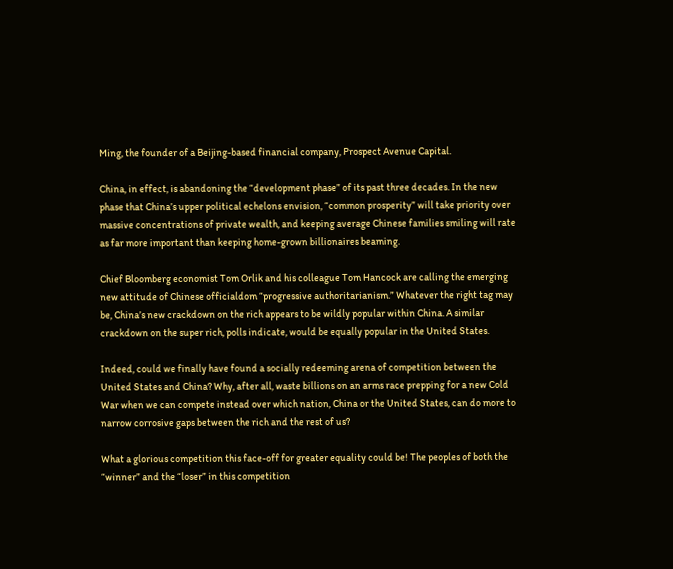Ming, the founder of a Beijing-based financial company, Prospect Avenue Capital.

China, in effect, is abandoning the “development phase” of its past three decades. In the new phase that China’s upper political echelons envision, “common prosperity” will take priority over massive concentrations of private wealth, and keeping average Chinese families smiling will rate as far more important than keeping home-grown billionaires beaming.

Chief Bloomberg economist Tom Orlik and his colleague Tom Hancock are calling the emerging new attitude of Chinese officialdom “progressive authoritarianism.” Whatever the right tag may be, China’s new crackdown on the rich appears to be wildly popular within China. A similar crackdown on the super rich, polls indicate, would be equally popular in the United States.

Indeed, could we finally have found a socially redeeming arena of competition between the United States and China? Why, after all, waste billions on an arms race prepping for a new Cold War when we can compete instead over which nation, China or the United States, can do more to narrow corrosive gaps between the rich and the rest of us?

What a glorious competition this face-off for greater equality could be! The peoples of both the “winner” and the “loser” in this competition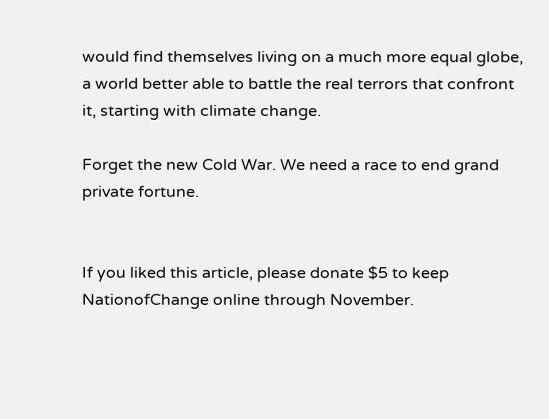would find themselves living on a much more equal globe, a world better able to battle the real terrors that confront it, starting with climate change.

Forget the new Cold War. We need a race to end grand private fortune.


If you liked this article, please donate $5 to keep NationofChange online through November.